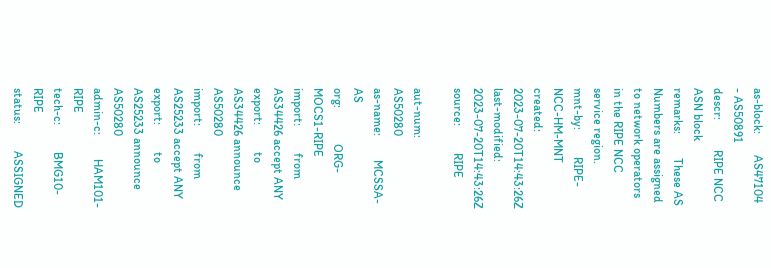as-block:       AS47104 - AS50891
descr:          RIPE NCC ASN block
remarks:        These AS Numbers are assigned to network operators in the RIPE NCC service region.
mnt-by:         RIPE-NCC-HM-MNT
created:        2023-07-20T14:43:26Z
last-modified:  2023-07-20T14:43:26Z
source:         RIPE

aut-num:        AS50280
as-name:        MCSSA-AS
org:            ORG-MOCS1-RIPE
import:         from AS34426 accept ANY
export:         to AS34426 announce AS50280
import:         from AS25233 accept ANY
export:         to AS25233 announce AS50280
admin-c:        HAM101-RIPE
tech-c:         BMG10-RIPE
status:         ASSIGNED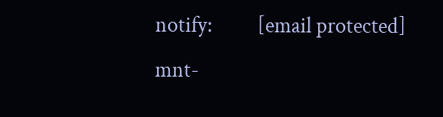notify:         [email protected]
mnt-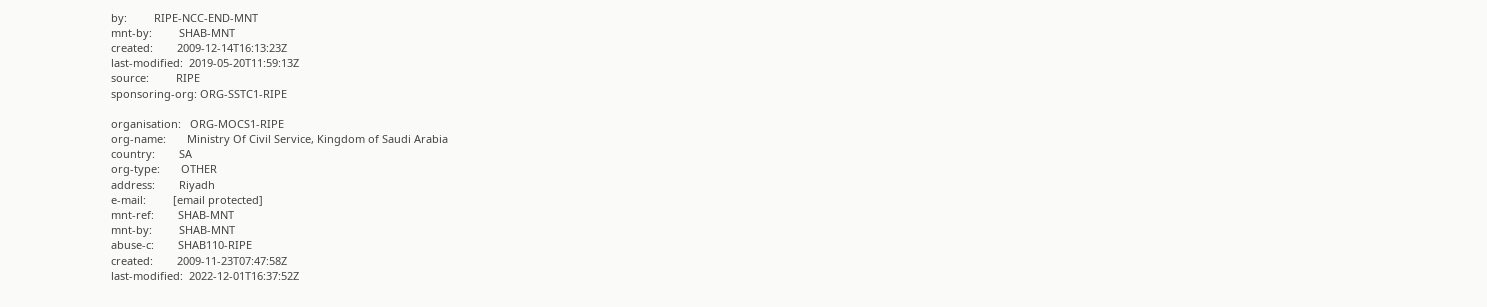by:         RIPE-NCC-END-MNT
mnt-by:         SHAB-MNT
created:        2009-12-14T16:13:23Z
last-modified:  2019-05-20T11:59:13Z
source:         RIPE
sponsoring-org: ORG-SSTC1-RIPE

organisation:   ORG-MOCS1-RIPE
org-name:       Ministry Of Civil Service, Kingdom of Saudi Arabia
country:        SA
org-type:       OTHER
address:        Riyadh
e-mail:         [email protected]
mnt-ref:        SHAB-MNT
mnt-by:         SHAB-MNT
abuse-c:        SHAB110-RIPE
created:        2009-11-23T07:47:58Z
last-modified:  2022-12-01T16:37:52Z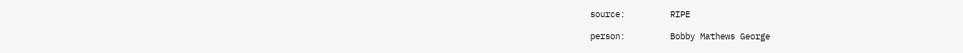source:         RIPE

person:         Bobby Mathews George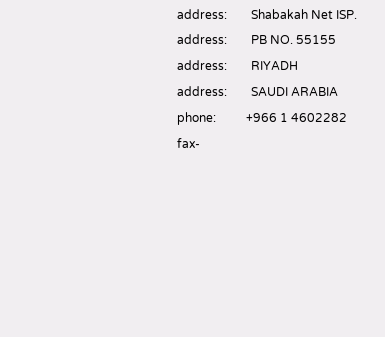address:        Shabakah Net ISP.
address:        PB NO. 55155
address:        RIYADH
address:        SAUDI ARABIA
phone:          +966 1 4602282
fax-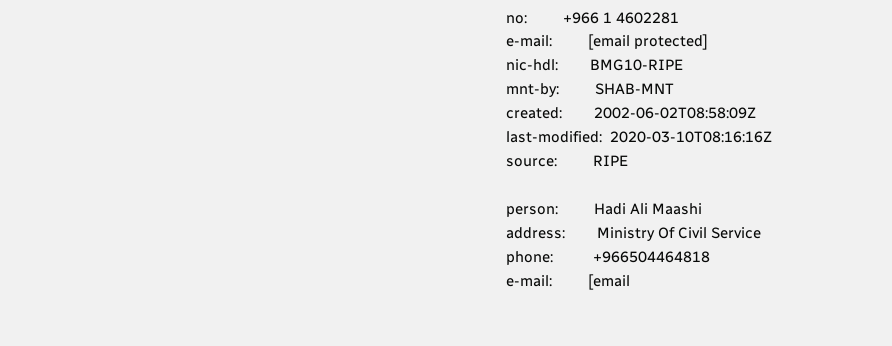no:         +966 1 4602281
e-mail:         [email protected]
nic-hdl:        BMG10-RIPE
mnt-by:         SHAB-MNT
created:        2002-06-02T08:58:09Z
last-modified:  2020-03-10T08:16:16Z
source:         RIPE

person:         Hadi Ali Maashi
address:        Ministry Of Civil Service
phone:          +966504464818
e-mail:         [email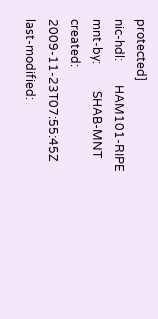protected]
nic-hdl:        HAM101-RIPE
mnt-by:         SHAB-MNT
created:        2009-11-23T07:55:45Z
last-modified: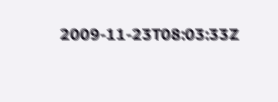2009-11-23T08:03:33Z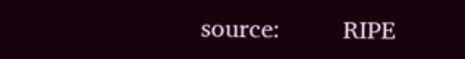source:         RIPE